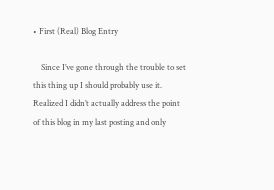• First (Real) Blog Entry

    Since I’ve gone through the trouble to set this thing up I should probably use it. Realized I didn’t actually address the point of this blog in my last posting and only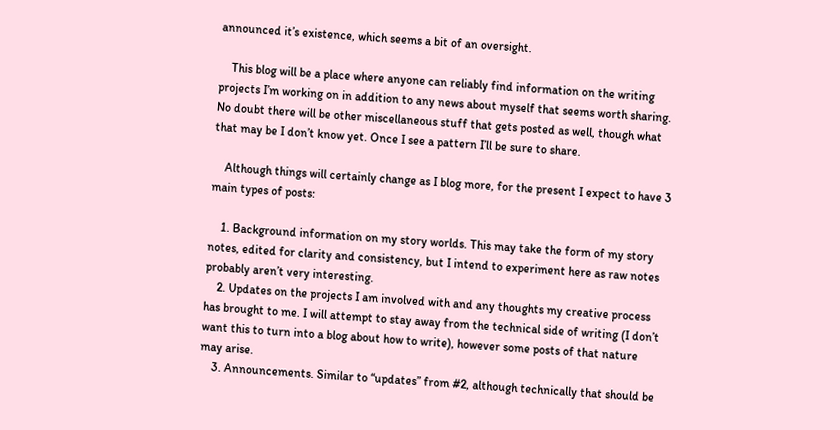announced it’s existence, which seems a bit of an oversight.

    This blog will be a place where anyone can reliably find information on the writing projects I’m working on in addition to any news about myself that seems worth sharing. No doubt there will be other miscellaneous stuff that gets posted as well, though what that may be I don’t know yet. Once I see a pattern I’ll be sure to share.

    Although things will certainly change as I blog more, for the present I expect to have 3 main types of posts:

    1. Background information on my story worlds. This may take the form of my story notes, edited for clarity and consistency, but I intend to experiment here as raw notes probably aren’t very interesting.
    2. Updates on the projects I am involved with and any thoughts my creative process has brought to me. I will attempt to stay away from the technical side of writing (I don’t want this to turn into a blog about how to write), however some posts of that nature may arise.
    3. Announcements. Similar to “updates” from #2, although technically that should be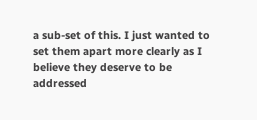a sub-set of this. I just wanted to set them apart more clearly as I believe they deserve to be addressed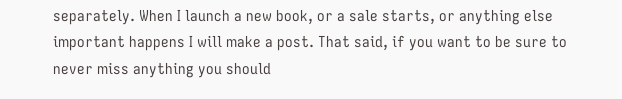separately. When I launch a new book, or a sale starts, or anything else important happens I will make a post. That said, if you want to be sure to never miss anything you should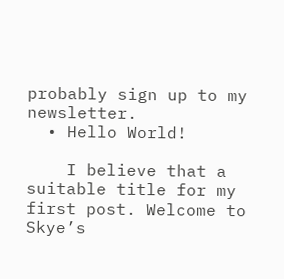probably sign up to my newsletter.
  • Hello World!

    I believe that a suitable title for my first post. Welcome to Skye’s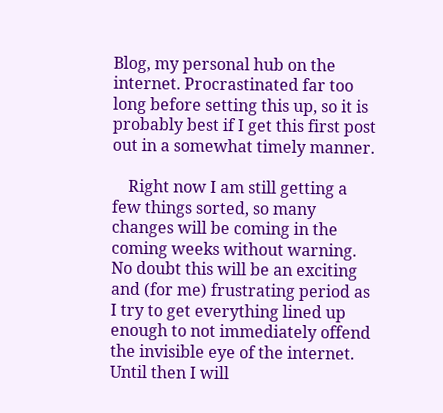Blog, my personal hub on the internet. Procrastinated far too long before setting this up, so it is probably best if I get this first post out in a somewhat timely manner.

    Right now I am still getting a few things sorted, so many changes will be coming in the coming weeks without warning. No doubt this will be an exciting and (for me) frustrating period as I try to get everything lined up enough to not immediately offend the invisible eye of the internet. Until then I will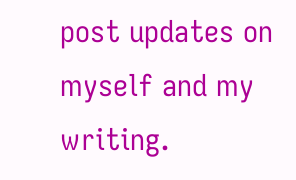post updates on myself and my writing.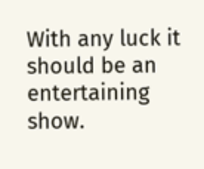With any luck it should be an entertaining show.